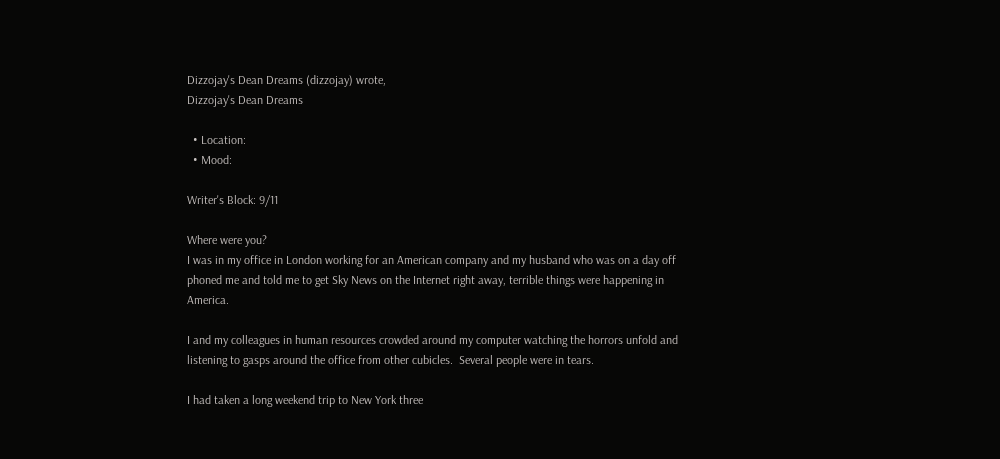Dizzojay's Dean Dreams (dizzojay) wrote,
Dizzojay's Dean Dreams

  • Location:
  • Mood:

Writer's Block: 9/11

Where were you?
I was in my office in London working for an American company and my husband who was on a day off phoned me and told me to get Sky News on the Internet right away, terrible things were happening in America.

I and my colleagues in human resources crowded around my computer watching the horrors unfold and listening to gasps around the office from other cubicles.  Several people were in tears.

I had taken a long weekend trip to New York three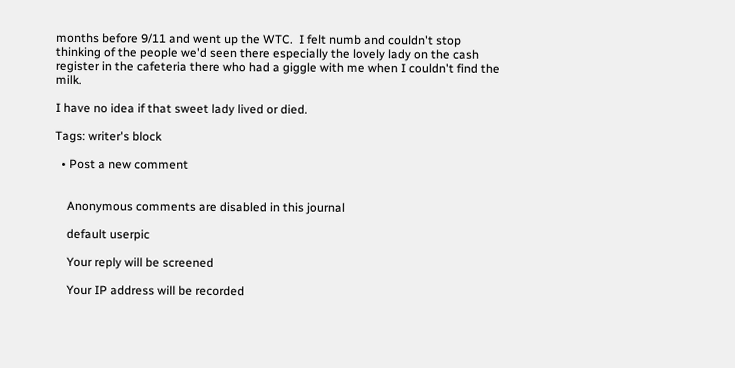months before 9/11 and went up the WTC.  I felt numb and couldn't stop thinking of the people we'd seen there especially the lovely lady on the cash register in the cafeteria there who had a giggle with me when I couldn't find the milk.

I have no idea if that sweet lady lived or died.

Tags: writer's block

  • Post a new comment


    Anonymous comments are disabled in this journal

    default userpic

    Your reply will be screened

    Your IP address will be recorded